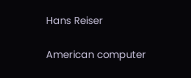Hans Reiser

American computer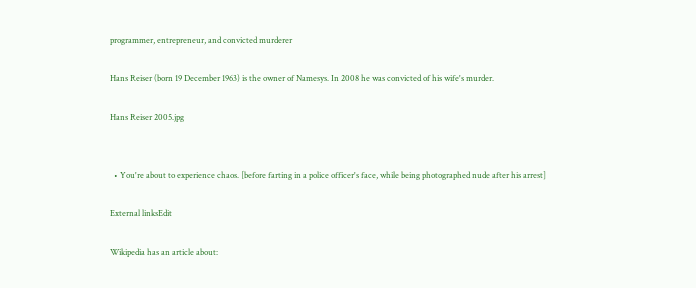programmer, entrepreneur, and convicted murderer

Hans Reiser (born 19 December 1963) is the owner of Namesys. In 2008 he was convicted of his wife's murder.

Hans Reiser 2005.jpg


  • You're about to experience chaos. [before farting in a police officer's face, while being photographed nude after his arrest]

External linksEdit

Wikipedia has an article about: